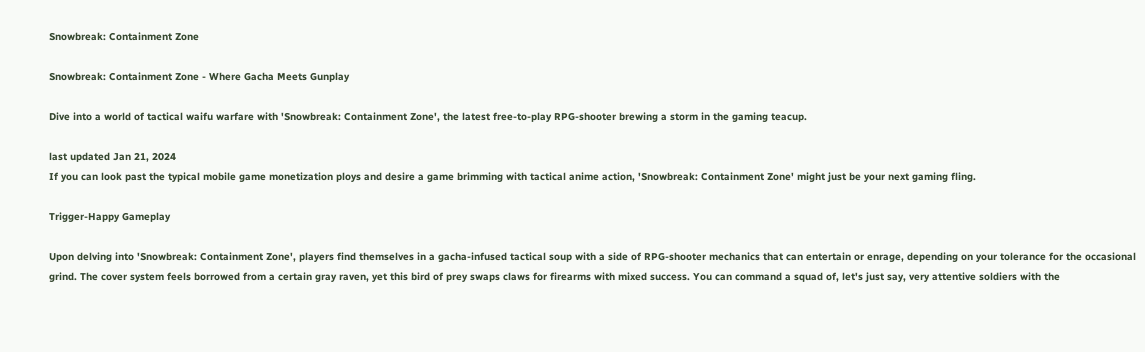Snowbreak: Containment Zone

Snowbreak: Containment Zone - Where Gacha Meets Gunplay

Dive into a world of tactical waifu warfare with 'Snowbreak: Containment Zone', the latest free-to-play RPG-shooter brewing a storm in the gaming teacup.

last updated Jan 21, 2024
If you can look past the typical mobile game monetization ploys and desire a game brimming with tactical anime action, 'Snowbreak: Containment Zone' might just be your next gaming fling.

Trigger-Happy Gameplay

Upon delving into 'Snowbreak: Containment Zone', players find themselves in a gacha-infused tactical soup with a side of RPG-shooter mechanics that can entertain or enrage, depending on your tolerance for the occasional grind. The cover system feels borrowed from a certain gray raven, yet this bird of prey swaps claws for firearms with mixed success. You can command a squad of, let's just say, very attentive soldiers with the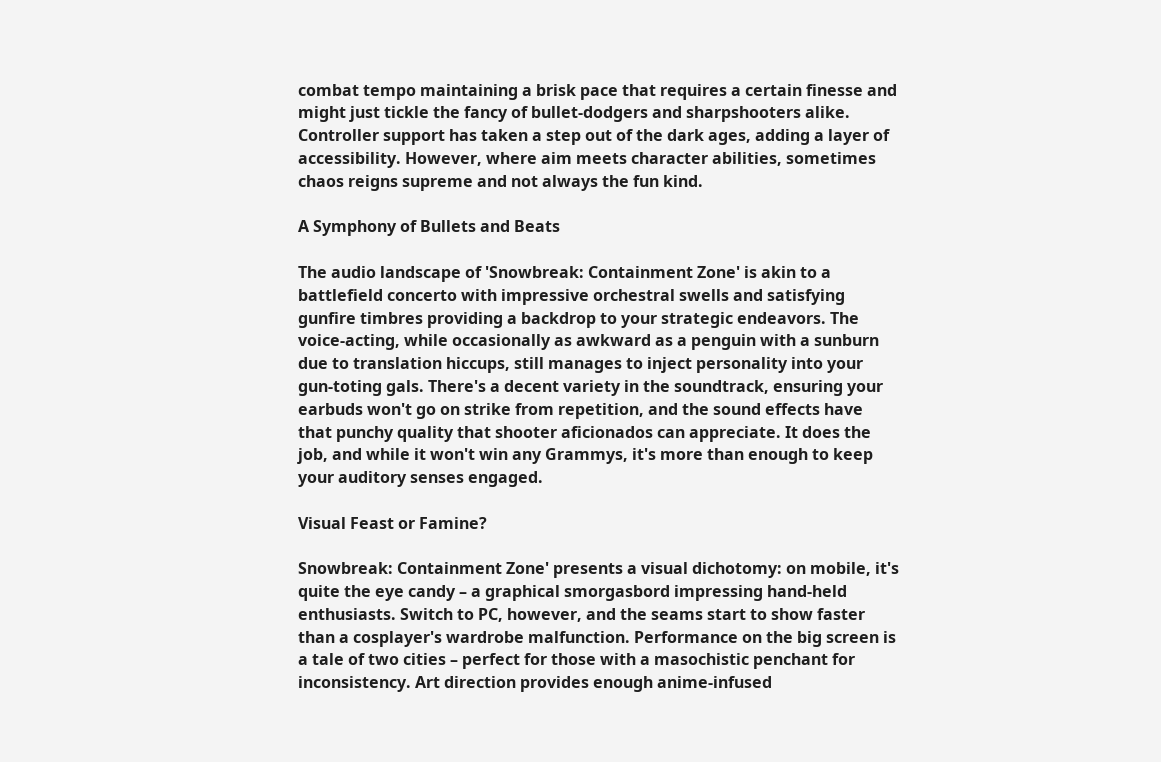combat tempo maintaining a brisk pace that requires a certain finesse and might just tickle the fancy of bullet-dodgers and sharpshooters alike. Controller support has taken a step out of the dark ages, adding a layer of accessibility. However, where aim meets character abilities, sometimes chaos reigns supreme and not always the fun kind.

A Symphony of Bullets and Beats

The audio landscape of 'Snowbreak: Containment Zone' is akin to a battlefield concerto with impressive orchestral swells and satisfying gunfire timbres providing a backdrop to your strategic endeavors. The voice-acting, while occasionally as awkward as a penguin with a sunburn due to translation hiccups, still manages to inject personality into your gun-toting gals. There's a decent variety in the soundtrack, ensuring your earbuds won't go on strike from repetition, and the sound effects have that punchy quality that shooter aficionados can appreciate. It does the job, and while it won't win any Grammys, it's more than enough to keep your auditory senses engaged.

Visual Feast or Famine?

Snowbreak: Containment Zone' presents a visual dichotomy: on mobile, it's quite the eye candy – a graphical smorgasbord impressing hand-held enthusiasts. Switch to PC, however, and the seams start to show faster than a cosplayer's wardrobe malfunction. Performance on the big screen is a tale of two cities – perfect for those with a masochistic penchant for inconsistency. Art direction provides enough anime-infused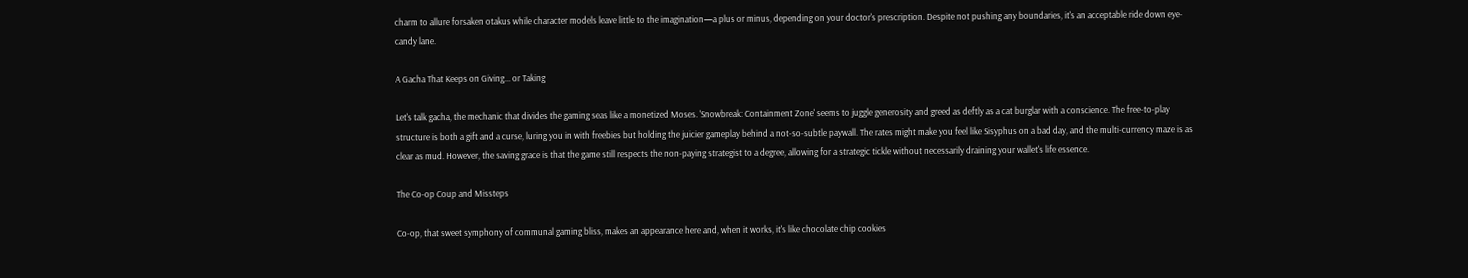charm to allure forsaken otakus while character models leave little to the imagination—a plus or minus, depending on your doctor's prescription. Despite not pushing any boundaries, it's an acceptable ride down eye-candy lane.

A Gacha That Keeps on Giving... or Taking

Let's talk gacha, the mechanic that divides the gaming seas like a monetized Moses. 'Snowbreak: Containment Zone' seems to juggle generosity and greed as deftly as a cat burglar with a conscience. The free-to-play structure is both a gift and a curse, luring you in with freebies but holding the juicier gameplay behind a not-so-subtle paywall. The rates might make you feel like Sisyphus on a bad day, and the multi-currency maze is as clear as mud. However, the saving grace is that the game still respects the non-paying strategist to a degree, allowing for a strategic tickle without necessarily draining your wallet's life essence.

The Co-op Coup and Missteps

Co-op, that sweet symphony of communal gaming bliss, makes an appearance here and, when it works, it's like chocolate chip cookies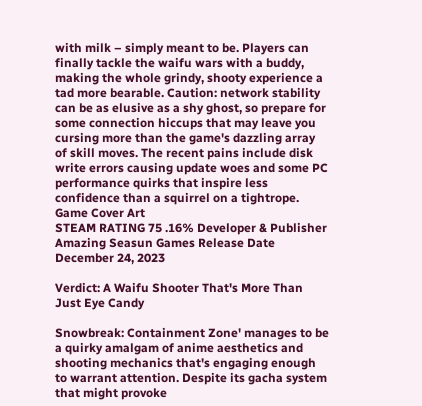with milk – simply meant to be. Players can finally tackle the waifu wars with a buddy, making the whole grindy, shooty experience a tad more bearable. Caution: network stability can be as elusive as a shy ghost, so prepare for some connection hiccups that may leave you cursing more than the game's dazzling array of skill moves. The recent pains include disk write errors causing update woes and some PC performance quirks that inspire less confidence than a squirrel on a tightrope. Game Cover Art
STEAM RATING 75 .16% Developer & Publisher Amazing Seasun Games Release Date December 24, 2023

Verdict: A Waifu Shooter That's More Than Just Eye Candy

Snowbreak: Containment Zone' manages to be a quirky amalgam of anime aesthetics and shooting mechanics that's engaging enough to warrant attention. Despite its gacha system that might provoke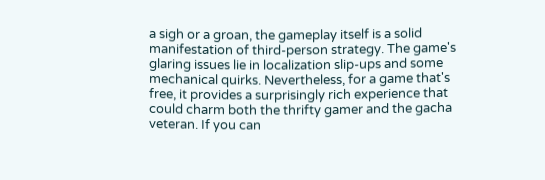a sigh or a groan, the gameplay itself is a solid manifestation of third-person strategy. The game's glaring issues lie in localization slip-ups and some mechanical quirks. Nevertheless, for a game that's free, it provides a surprisingly rich experience that could charm both the thrifty gamer and the gacha veteran. If you can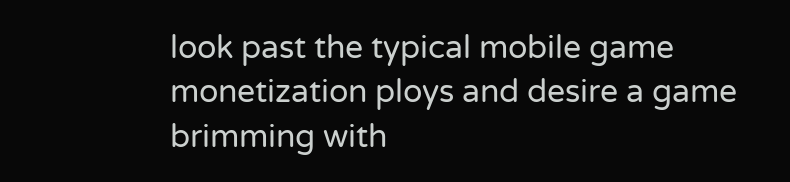look past the typical mobile game monetization ploys and desire a game brimming with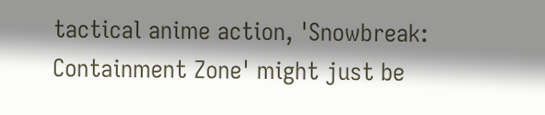tactical anime action, 'Snowbreak: Containment Zone' might just be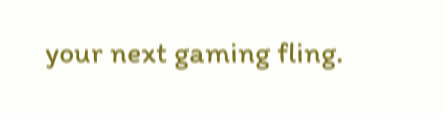your next gaming fling.